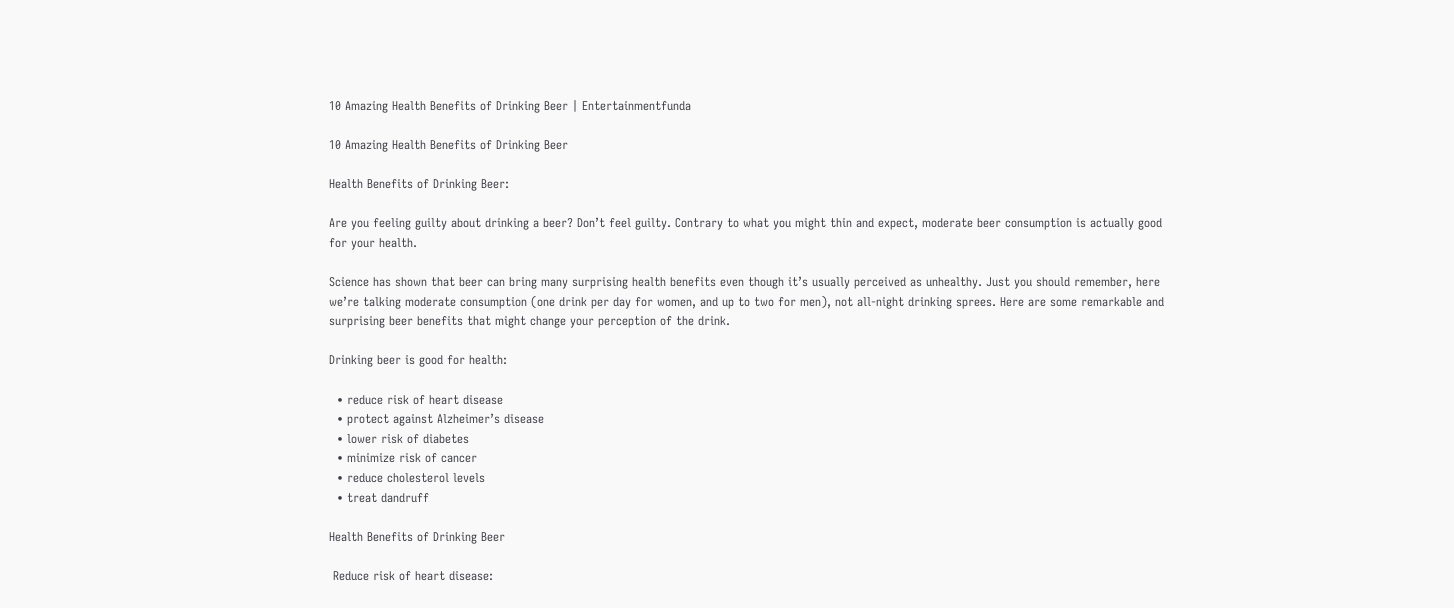10 Amazing Health Benefits of Drinking Beer | Entertainmentfunda

10 Amazing Health Benefits of Drinking Beer

Health Benefits of Drinking Beer:

Are you feeling guilty about drinking a beer? Don’t feel guilty. Contrary to what you might thin and expect, moderate beer consumption is actually good for your health.

Science has shown that beer can bring many surprising health benefits even though it’s usually perceived as unhealthy. Just you should remember, here we’re talking moderate consumption (one drink per day for women, and up to two for men), not all-night drinking sprees. Here are some remarkable and surprising beer benefits that might change your perception of the drink.

Drinking beer is good for health:

  • reduce risk of heart disease
  • protect against Alzheimer’s disease
  • lower risk of diabetes
  • minimize risk of cancer
  • reduce cholesterol levels
  • treat dandruff

Health Benefits of Drinking Beer

 Reduce risk of heart disease: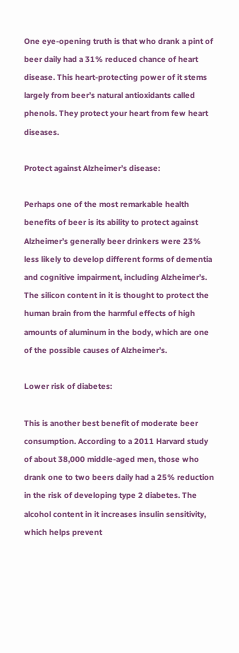One eye-opening truth is that who drank a pint of beer daily had a 31% reduced chance of heart disease. This heart-protecting power of it stems largely from beer’s natural antioxidants called phenols. They protect your heart from few heart diseases.

Protect against Alzheimer’s disease:

Perhaps one of the most remarkable health benefits of beer is its ability to protect against Alzheimer’s generally beer drinkers were 23% less likely to develop different forms of dementia and cognitive impairment, including Alzheimer’s. The silicon content in it is thought to protect the human brain from the harmful effects of high amounts of aluminum in the body, which are one of the possible causes of Alzheimer’s.

Lower risk of diabetes:

This is another best benefit of moderate beer consumption. According to a 2011 Harvard study of about 38,000 middle-aged men, those who drank one to two beers daily had a 25% reduction in the risk of developing type 2 diabetes. The alcohol content in it increases insulin sensitivity, which helps prevent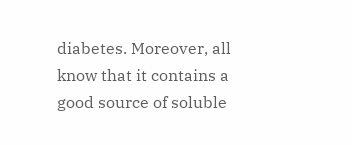diabetes. Moreover, all know that it contains a good source of soluble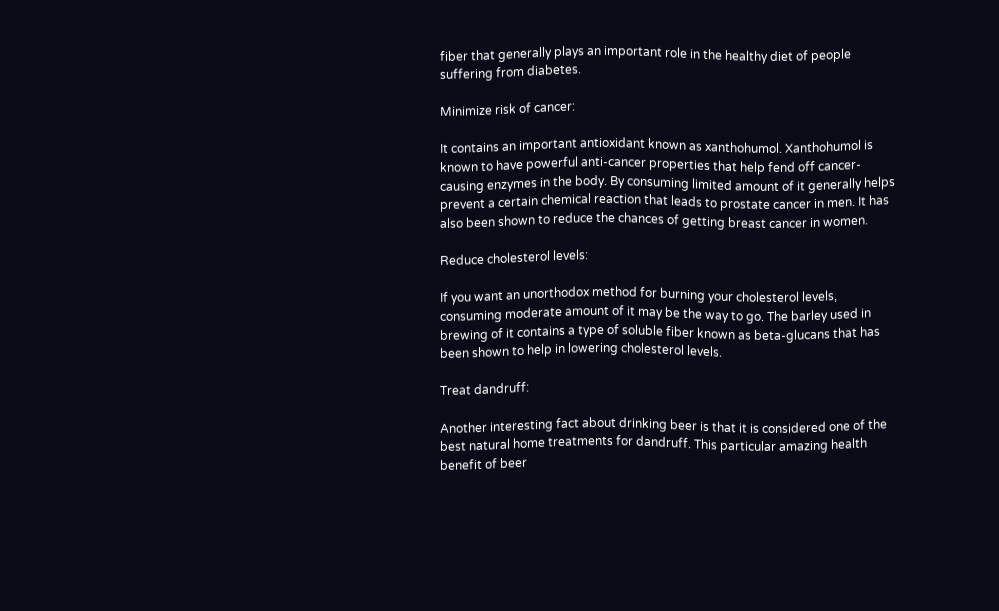fiber that generally plays an important role in the healthy diet of people suffering from diabetes.

Minimize risk of cancer:

It contains an important antioxidant known as xanthohumol. Xanthohumol is known to have powerful anti-cancer properties that help fend off cancer-causing enzymes in the body. By consuming limited amount of it generally helps prevent a certain chemical reaction that leads to prostate cancer in men. It has also been shown to reduce the chances of getting breast cancer in women.

Reduce cholesterol levels:

If you want an unorthodox method for burning your cholesterol levels, consuming moderate amount of it may be the way to go. The barley used in brewing of it contains a type of soluble fiber known as beta-glucans that has been shown to help in lowering cholesterol levels.

Treat dandruff:

Another interesting fact about drinking beer is that it is considered one of the best natural home treatments for dandruff. This particular amazing health benefit of beer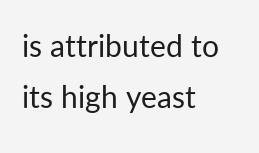is attributed to its high yeast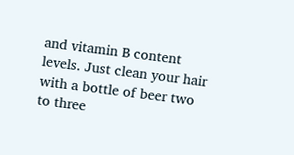and vitamin B content levels. Just clean your hair with a bottle of beer two to three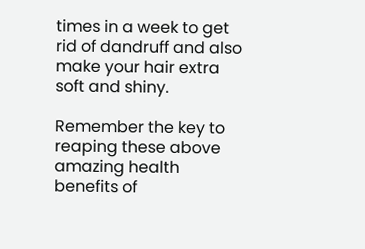times in a week to get rid of dandruff and also make your hair extra soft and shiny.

Remember the key to reaping these above amazing health benefits of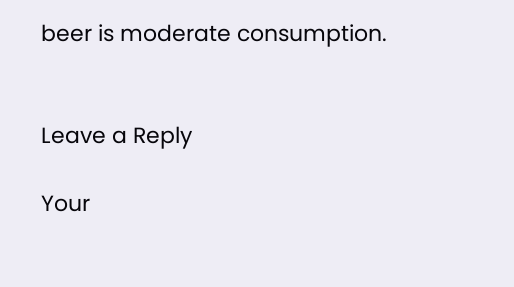beer is moderate consumption.


Leave a Reply

Your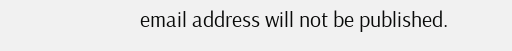email address will not be published.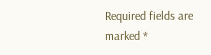Required fields are marked *